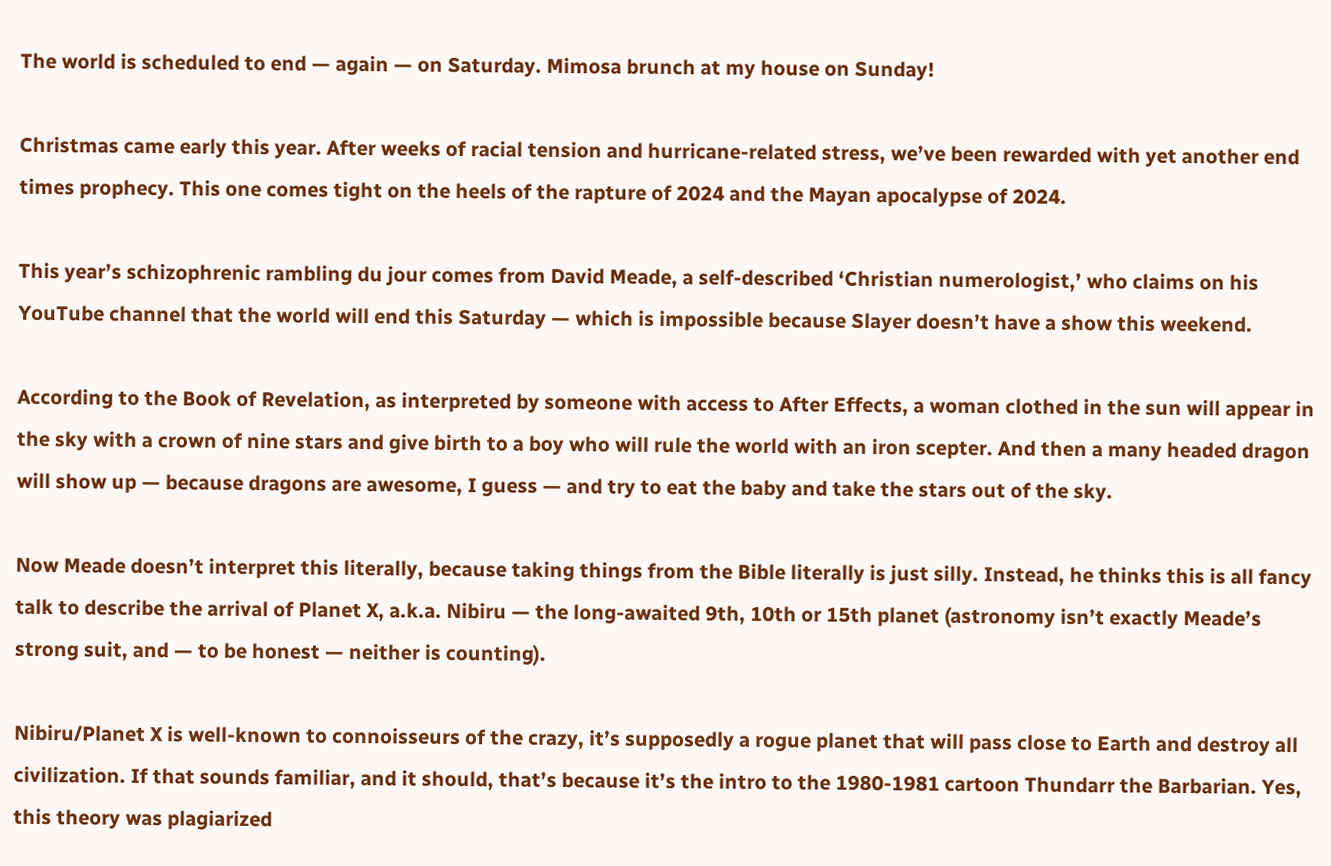The world is scheduled to end — again — on Saturday. Mimosa brunch at my house on Sunday!

Christmas came early this year. After weeks of racial tension and hurricane-related stress, we’ve been rewarded with yet another end times prophecy. This one comes tight on the heels of the rapture of 2024 and the Mayan apocalypse of 2024.

This year’s schizophrenic rambling du jour comes from David Meade, a self-described ‘Christian numerologist,’ who claims on his YouTube channel that the world will end this Saturday — which is impossible because Slayer doesn’t have a show this weekend.

According to the Book of Revelation, as interpreted by someone with access to After Effects, a woman clothed in the sun will appear in the sky with a crown of nine stars and give birth to a boy who will rule the world with an iron scepter. And then a many headed dragon will show up — because dragons are awesome, I guess — and try to eat the baby and take the stars out of the sky.

Now Meade doesn’t interpret this literally, because taking things from the Bible literally is just silly. Instead, he thinks this is all fancy talk to describe the arrival of Planet X, a.k.a. Nibiru — the long-awaited 9th, 10th or 15th planet (astronomy isn’t exactly Meade’s strong suit, and — to be honest — neither is counting).

Nibiru/Planet X is well-known to connoisseurs of the crazy, it’s supposedly a rogue planet that will pass close to Earth and destroy all civilization. If that sounds familiar, and it should, that’s because it’s the intro to the 1980-1981 cartoon Thundarr the Barbarian. Yes, this theory was plagiarized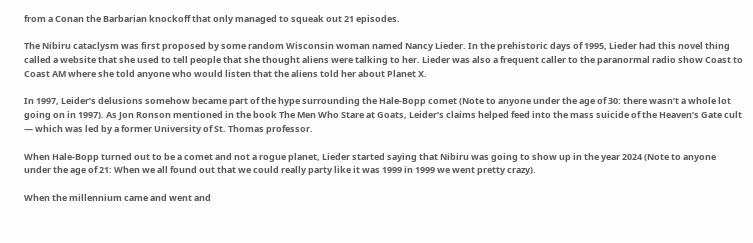from a Conan the Barbarian knockoff that only managed to squeak out 21 episodes.

The Nibiru cataclysm was first proposed by some random Wisconsin woman named Nancy Lieder. In the prehistoric days of 1995, Lieder had this novel thing called a website that she used to tell people that she thought aliens were talking to her. Lieder was also a frequent caller to the paranormal radio show Coast to Coast AM where she told anyone who would listen that the aliens told her about Planet X.

In 1997, Leider’s delusions somehow became part of the hype surrounding the Hale-Bopp comet (Note to anyone under the age of 30: there wasn’t a whole lot going on in 1997). As Jon Ronson mentioned in the book The Men Who Stare at Goats, Leider’s claims helped feed into the mass suicide of the Heaven’s Gate cult — which was led by a former University of St. Thomas professor.

When Hale-Bopp turned out to be a comet and not a rogue planet, Lieder started saying that Nibiru was going to show up in the year 2024 (Note to anyone under the age of 21: When we all found out that we could really party like it was 1999 in 1999 we went pretty crazy).

When the millennium came and went and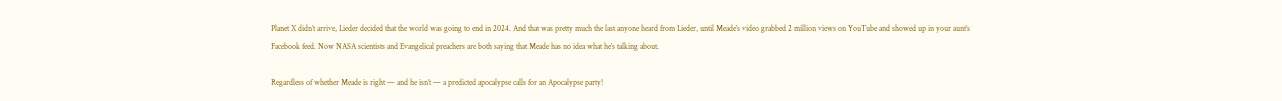Planet X didn’t arrive, Lieder decided that the world was going to end in 2024. And that was pretty much the last anyone heard from Lieder, until Meade’s video grabbed 2 million views on YouTube and showed up in your aunt’s Facebook feed. Now NASA scientists and Evangelical preachers are both saying that Meade has no idea what he’s talking about.

Regardless of whether Meade is right — and he isn’t — a predicted apocalypse calls for an Apocalypse party!